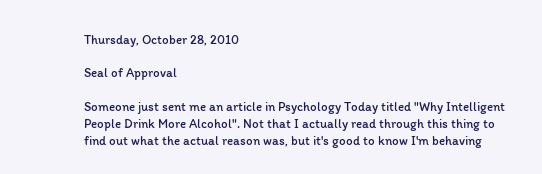Thursday, October 28, 2010

Seal of Approval

Someone just sent me an article in Psychology Today titled "Why Intelligent People Drink More Alcohol". Not that I actually read through this thing to find out what the actual reason was, but it's good to know I'm behaving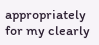appropriately for my clearly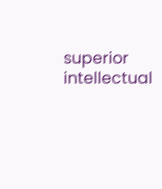superior intellectual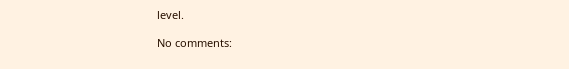level.

No comments: